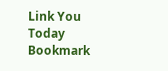Link You Today
Bookmark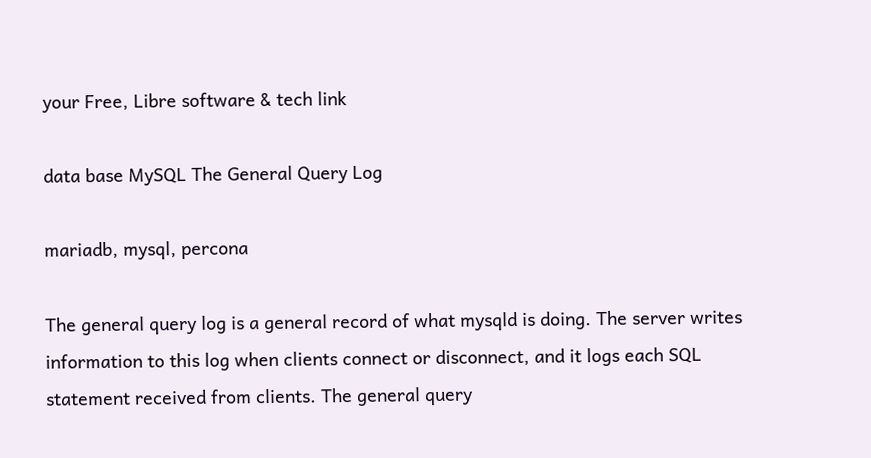your Free, Libre software & tech link

data base MySQL The General Query Log

mariadb, mysql, percona

The general query log is a general record of what mysqld is doing. The server writes information to this log when clients connect or disconnect, and it logs each SQL statement received from clients. The general query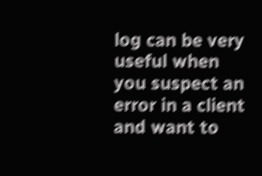log can be very useful when you suspect an error in a client and want to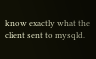know exactly what the client sent to mysqld.